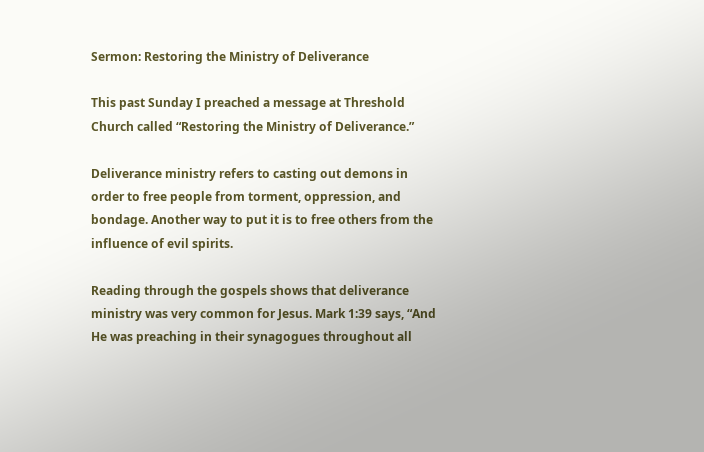Sermon: Restoring the Ministry of Deliverance

This past Sunday I preached a message at Threshold Church called “Restoring the Ministry of Deliverance.”

Deliverance ministry refers to casting out demons in order to free people from torment, oppression, and bondage. Another way to put it is to free others from the influence of evil spirits.

Reading through the gospels shows that deliverance ministry was very common for Jesus. Mark 1:39 says, “And He was preaching in their synagogues throughout all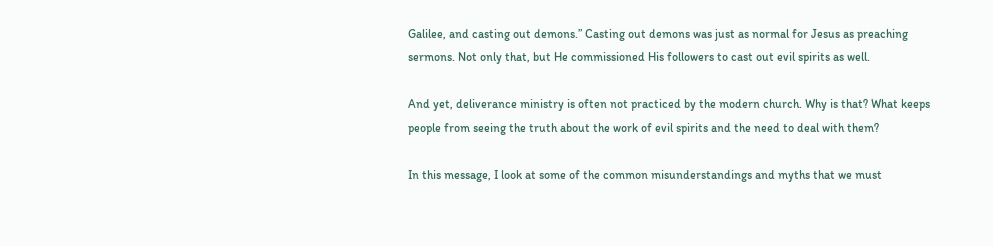Galilee, and casting out demons.” Casting out demons was just as normal for Jesus as preaching sermons. Not only that, but He commissioned His followers to cast out evil spirits as well.

And yet, deliverance ministry is often not practiced by the modern church. Why is that? What keeps people from seeing the truth about the work of evil spirits and the need to deal with them?

In this message, I look at some of the common misunderstandings and myths that we must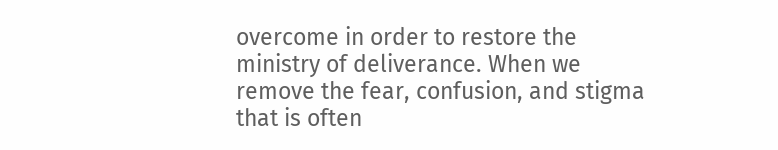overcome in order to restore the ministry of deliverance. When we remove the fear, confusion, and stigma that is often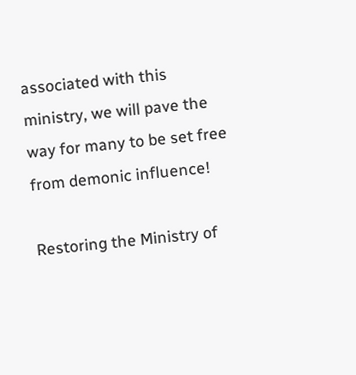associated with this ministry, we will pave the way for many to be set free from demonic influence!

Restoring the Ministry of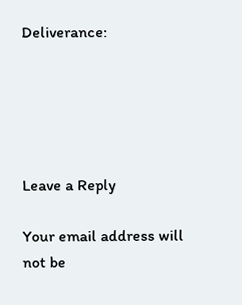Deliverance:





Leave a Reply

Your email address will not be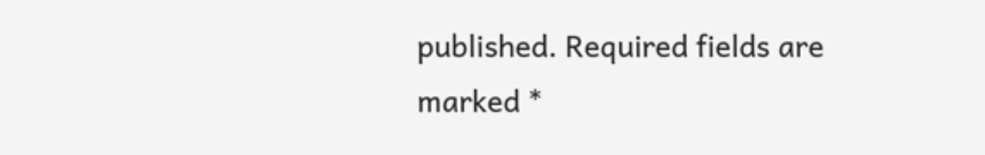published. Required fields are marked *